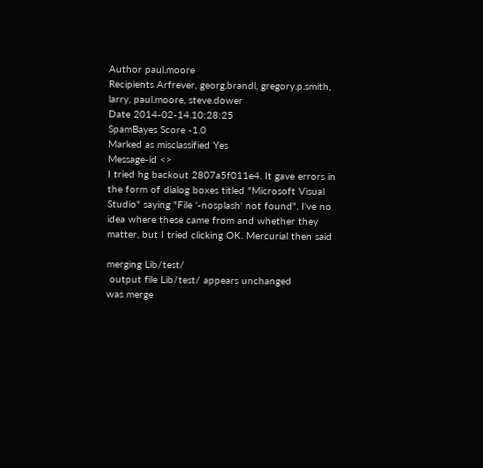Author paul.moore
Recipients Arfrever, georg.brandl, gregory.p.smith, larry, paul.moore, steve.dower
Date 2014-02-14.10:28:25
SpamBayes Score -1.0
Marked as misclassified Yes
Message-id <>
I tried hg backout 2807a5f011e4. It gave errors in the form of dialog boxes titled "Microsoft Visual Studio" saying "File '-nosplash' not found". I've no idea where these came from and whether they matter, but I tried clicking OK. Mercurial then said

merging Lib/test/
 output file Lib/test/ appears unchanged
was merge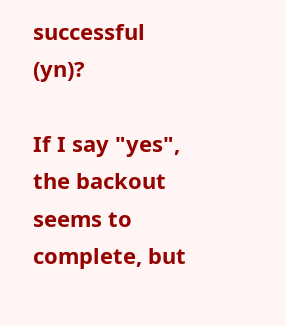successful (yn)?

If I say "yes", the backout seems to complete, but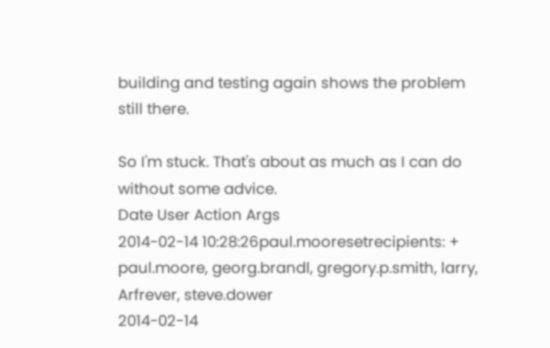building and testing again shows the problem still there.

So I'm stuck. That's about as much as I can do without some advice.
Date User Action Args
2014-02-14 10:28:26paul.mooresetrecipients: + paul.moore, georg.brandl, gregory.p.smith, larry, Arfrever, steve.dower
2014-02-14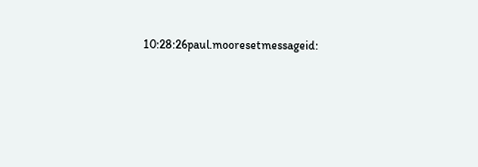10:28:26paul.mooresetmessageid: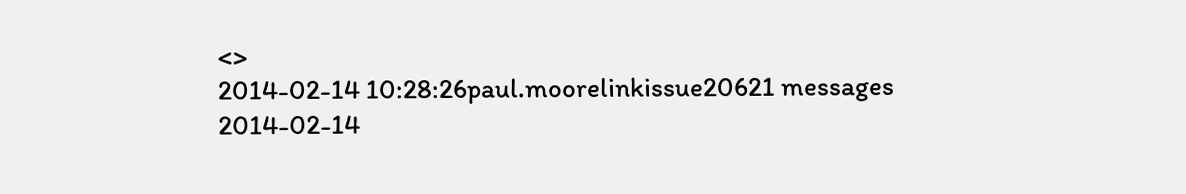<>
2014-02-14 10:28:26paul.moorelinkissue20621 messages
2014-02-14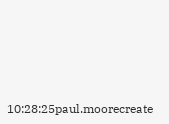10:28:25paul.moorecreate